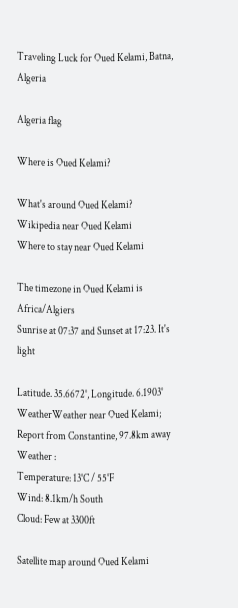Traveling Luck for Oued Kelami, Batna, Algeria

Algeria flag

Where is Oued Kelami?

What's around Oued Kelami?
Wikipedia near Oued Kelami
Where to stay near Oued Kelami

The timezone in Oued Kelami is Africa/Algiers
Sunrise at 07:37 and Sunset at 17:23. It's light

Latitude. 35.6672°, Longitude. 6.1903°
WeatherWeather near Oued Kelami; Report from Constantine, 97.8km away
Weather :
Temperature: 13°C / 55°F
Wind: 8.1km/h South
Cloud: Few at 3300ft

Satellite map around Oued Kelami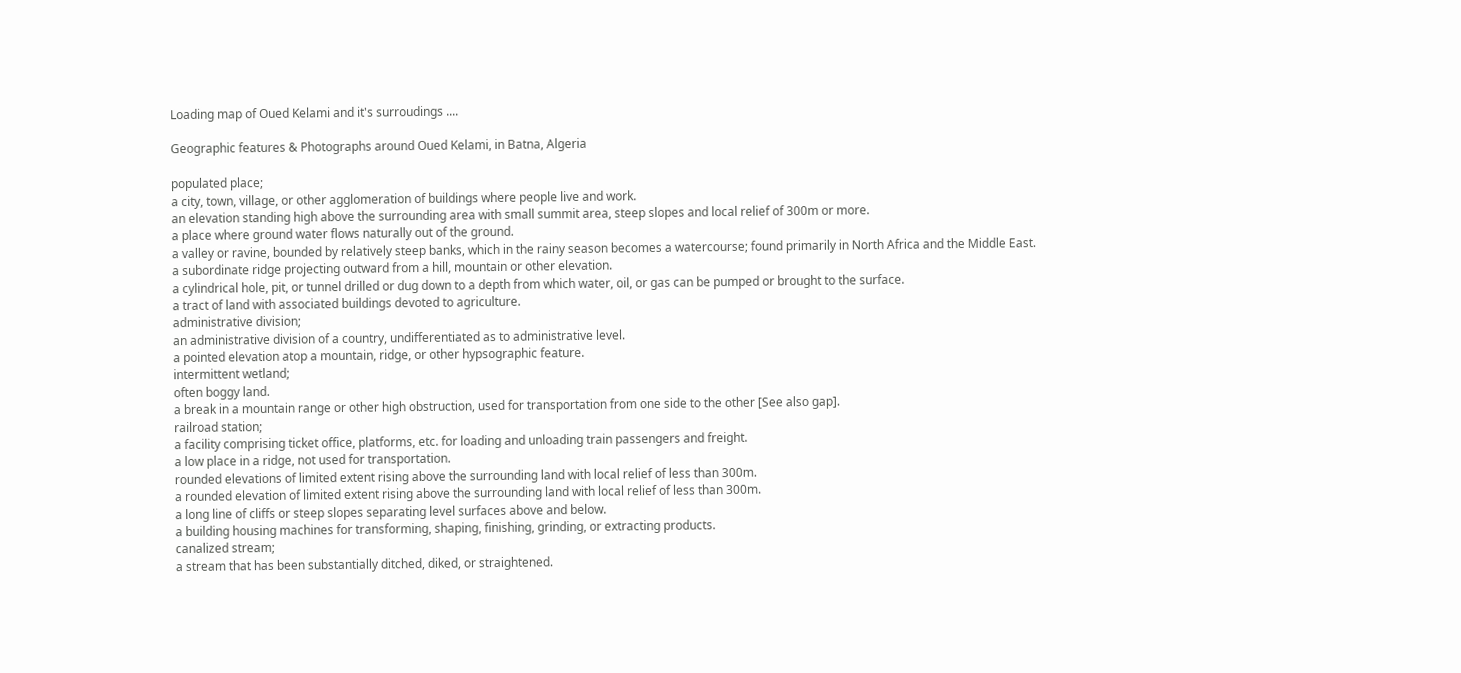Loading map of Oued Kelami and it's surroudings ....

Geographic features & Photographs around Oued Kelami, in Batna, Algeria

populated place;
a city, town, village, or other agglomeration of buildings where people live and work.
an elevation standing high above the surrounding area with small summit area, steep slopes and local relief of 300m or more.
a place where ground water flows naturally out of the ground.
a valley or ravine, bounded by relatively steep banks, which in the rainy season becomes a watercourse; found primarily in North Africa and the Middle East.
a subordinate ridge projecting outward from a hill, mountain or other elevation.
a cylindrical hole, pit, or tunnel drilled or dug down to a depth from which water, oil, or gas can be pumped or brought to the surface.
a tract of land with associated buildings devoted to agriculture.
administrative division;
an administrative division of a country, undifferentiated as to administrative level.
a pointed elevation atop a mountain, ridge, or other hypsographic feature.
intermittent wetland;
often boggy land.
a break in a mountain range or other high obstruction, used for transportation from one side to the other [See also gap].
railroad station;
a facility comprising ticket office, platforms, etc. for loading and unloading train passengers and freight.
a low place in a ridge, not used for transportation.
rounded elevations of limited extent rising above the surrounding land with local relief of less than 300m.
a rounded elevation of limited extent rising above the surrounding land with local relief of less than 300m.
a long line of cliffs or steep slopes separating level surfaces above and below.
a building housing machines for transforming, shaping, finishing, grinding, or extracting products.
canalized stream;
a stream that has been substantially ditched, diked, or straightened.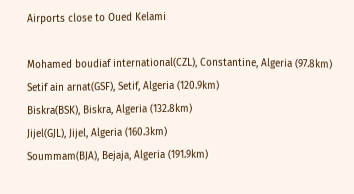Airports close to Oued Kelami

Mohamed boudiaf international(CZL), Constantine, Algeria (97.8km)
Setif ain arnat(GSF), Setif, Algeria (120.9km)
Biskra(BSK), Biskra, Algeria (132.8km)
Jijel(GJL), Jijel, Algeria (160.3km)
Soummam(BJA), Bejaja, Algeria (191.9km)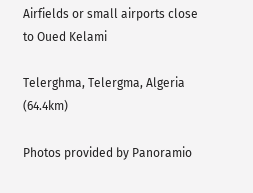Airfields or small airports close to Oued Kelami

Telerghma, Telergma, Algeria (64.4km)

Photos provided by Panoramio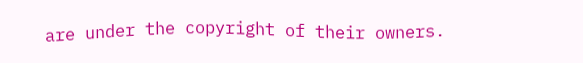are under the copyright of their owners.